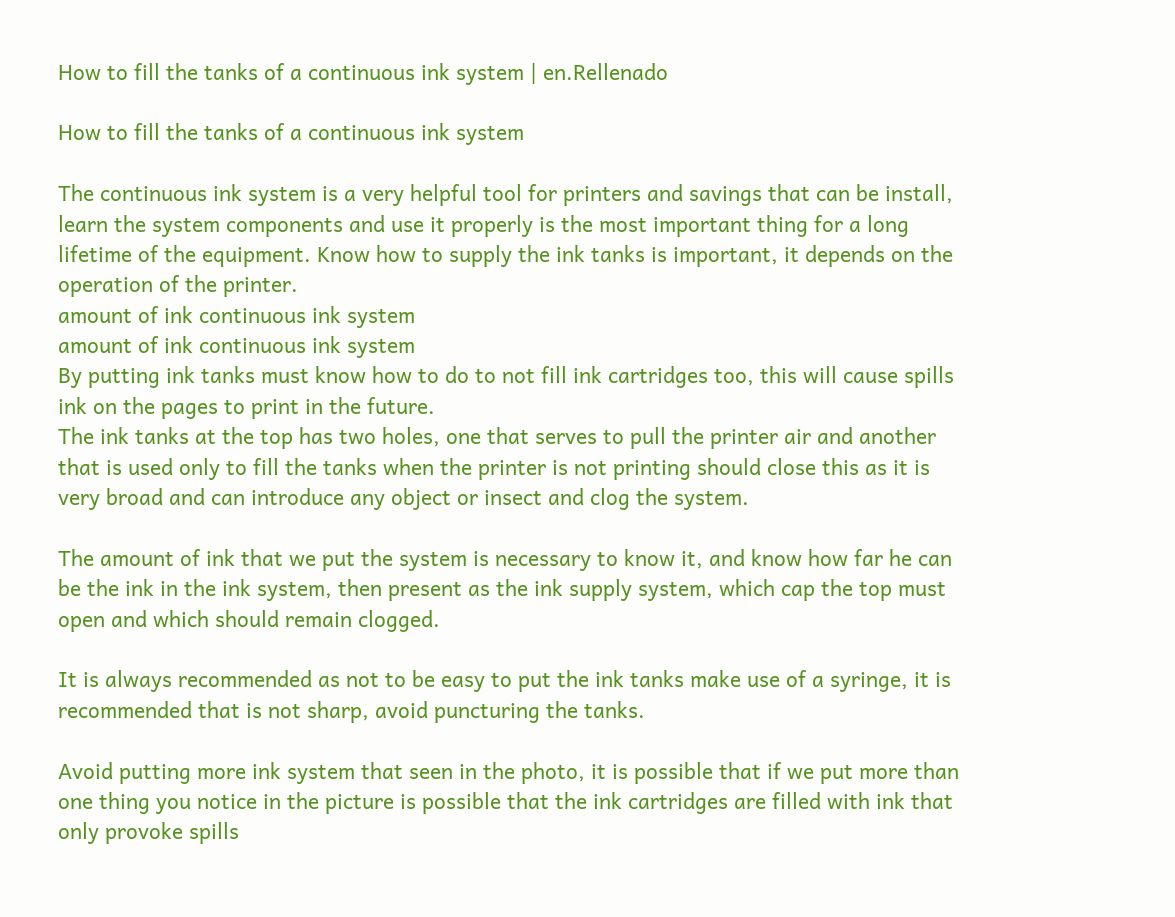How to fill the tanks of a continuous ink system | en.Rellenado

How to fill the tanks of a continuous ink system

The continuous ink system is a very helpful tool for printers and savings that can be install, learn the system components and use it properly is the most important thing for a long lifetime of the equipment. Know how to supply the ink tanks is important, it depends on the operation of the printer.
amount of ink continuous ink system
amount of ink continuous ink system
By putting ink tanks must know how to do to not fill ink cartridges too, this will cause spills ink on the pages to print in the future.
The ink tanks at the top has two holes, one that serves to pull the printer air and another that is used only to fill the tanks when the printer is not printing should close this as it is very broad and can introduce any object or insect and clog the system.

The amount of ink that we put the system is necessary to know it, and know how far he can be the ink in the ink system, then present as the ink supply system, which cap the top must open and which should remain clogged.

It is always recommended as not to be easy to put the ink tanks make use of a syringe, it is recommended that is not sharp, avoid puncturing the tanks.

Avoid putting more ink system that seen in the photo, it is possible that if we put more than one thing you notice in the picture is possible that the ink cartridges are filled with ink that only provoke spills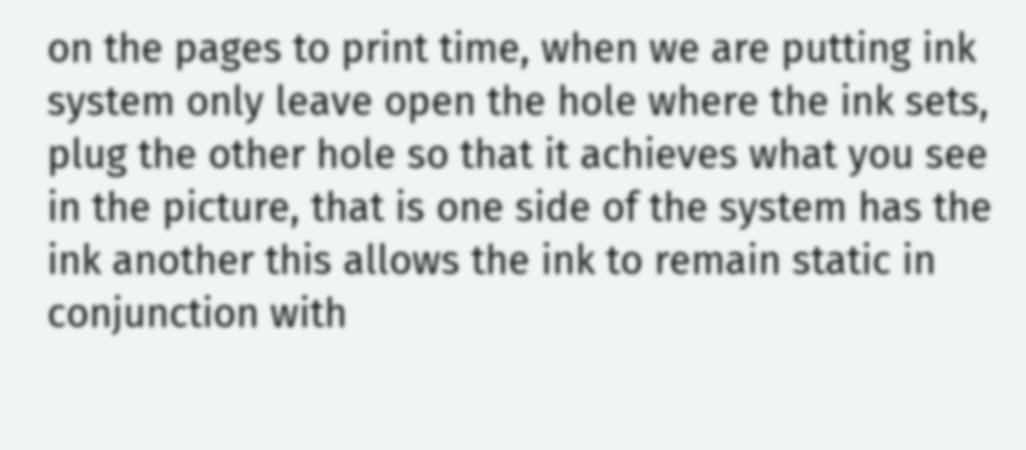on the pages to print time, when we are putting ink system only leave open the hole where the ink sets, plug the other hole so that it achieves what you see in the picture, that is one side of the system has the ink another this allows the ink to remain static in conjunction with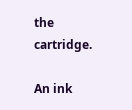the cartridge.

An ink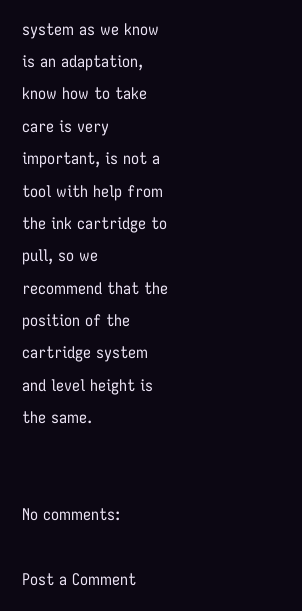system as we know is an adaptation, know how to take care is very important, is not a tool with help from the ink cartridge to pull, so we recommend that the position of the cartridge system and level height is the same.


No comments:

Post a Comment